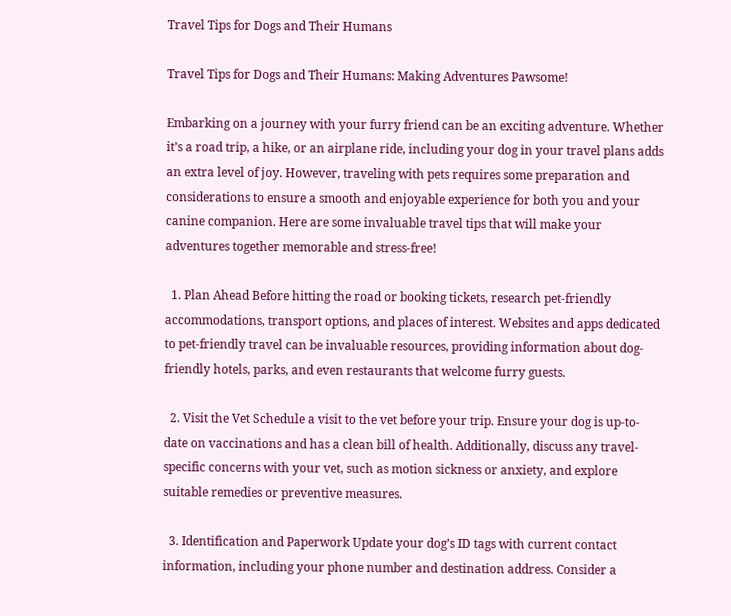Travel Tips for Dogs and Their Humans

Travel Tips for Dogs and Their Humans: Making Adventures Pawsome!

Embarking on a journey with your furry friend can be an exciting adventure. Whether it’s a road trip, a hike, or an airplane ride, including your dog in your travel plans adds an extra level of joy. However, traveling with pets requires some preparation and considerations to ensure a smooth and enjoyable experience for both you and your canine companion. Here are some invaluable travel tips that will make your adventures together memorable and stress-free!

  1. Plan Ahead Before hitting the road or booking tickets, research pet-friendly accommodations, transport options, and places of interest. Websites and apps dedicated to pet-friendly travel can be invaluable resources, providing information about dog-friendly hotels, parks, and even restaurants that welcome furry guests.

  2. Visit the Vet Schedule a visit to the vet before your trip. Ensure your dog is up-to-date on vaccinations and has a clean bill of health. Additionally, discuss any travel-specific concerns with your vet, such as motion sickness or anxiety, and explore suitable remedies or preventive measures.

  3. Identification and Paperwork Update your dog’s ID tags with current contact information, including your phone number and destination address. Consider a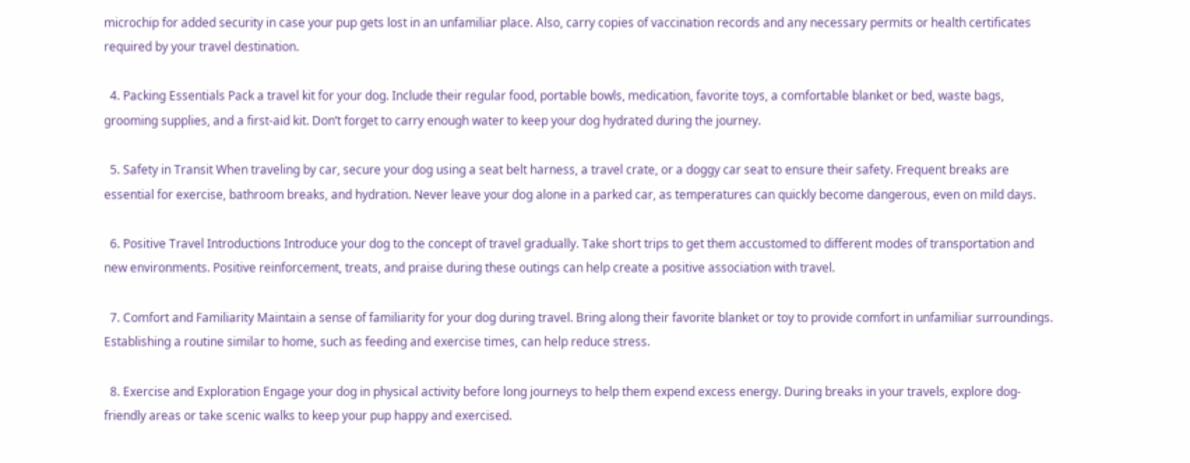microchip for added security in case your pup gets lost in an unfamiliar place. Also, carry copies of vaccination records and any necessary permits or health certificates required by your travel destination.

  4. Packing Essentials Pack a travel kit for your dog. Include their regular food, portable bowls, medication, favorite toys, a comfortable blanket or bed, waste bags, grooming supplies, and a first-aid kit. Don’t forget to carry enough water to keep your dog hydrated during the journey.

  5. Safety in Transit When traveling by car, secure your dog using a seat belt harness, a travel crate, or a doggy car seat to ensure their safety. Frequent breaks are essential for exercise, bathroom breaks, and hydration. Never leave your dog alone in a parked car, as temperatures can quickly become dangerous, even on mild days.

  6. Positive Travel Introductions Introduce your dog to the concept of travel gradually. Take short trips to get them accustomed to different modes of transportation and new environments. Positive reinforcement, treats, and praise during these outings can help create a positive association with travel.

  7. Comfort and Familiarity Maintain a sense of familiarity for your dog during travel. Bring along their favorite blanket or toy to provide comfort in unfamiliar surroundings. Establishing a routine similar to home, such as feeding and exercise times, can help reduce stress.

  8. Exercise and Exploration Engage your dog in physical activity before long journeys to help them expend excess energy. During breaks in your travels, explore dog-friendly areas or take scenic walks to keep your pup happy and exercised.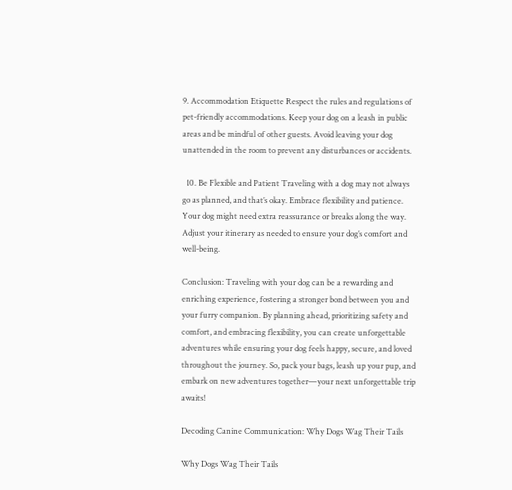9. Accommodation Etiquette Respect the rules and regulations of pet-friendly accommodations. Keep your dog on a leash in public areas and be mindful of other guests. Avoid leaving your dog unattended in the room to prevent any disturbances or accidents.

  10. Be Flexible and Patient Traveling with a dog may not always go as planned, and that’s okay. Embrace flexibility and patience. Your dog might need extra reassurance or breaks along the way. Adjust your itinerary as needed to ensure your dog’s comfort and well-being.

Conclusion: Traveling with your dog can be a rewarding and enriching experience, fostering a stronger bond between you and your furry companion. By planning ahead, prioritizing safety and comfort, and embracing flexibility, you can create unforgettable adventures while ensuring your dog feels happy, secure, and loved throughout the journey. So, pack your bags, leash up your pup, and embark on new adventures together—your next unforgettable trip awaits!

Decoding Canine Communication: Why Dogs Wag Their Tails

Why Dogs Wag Their Tails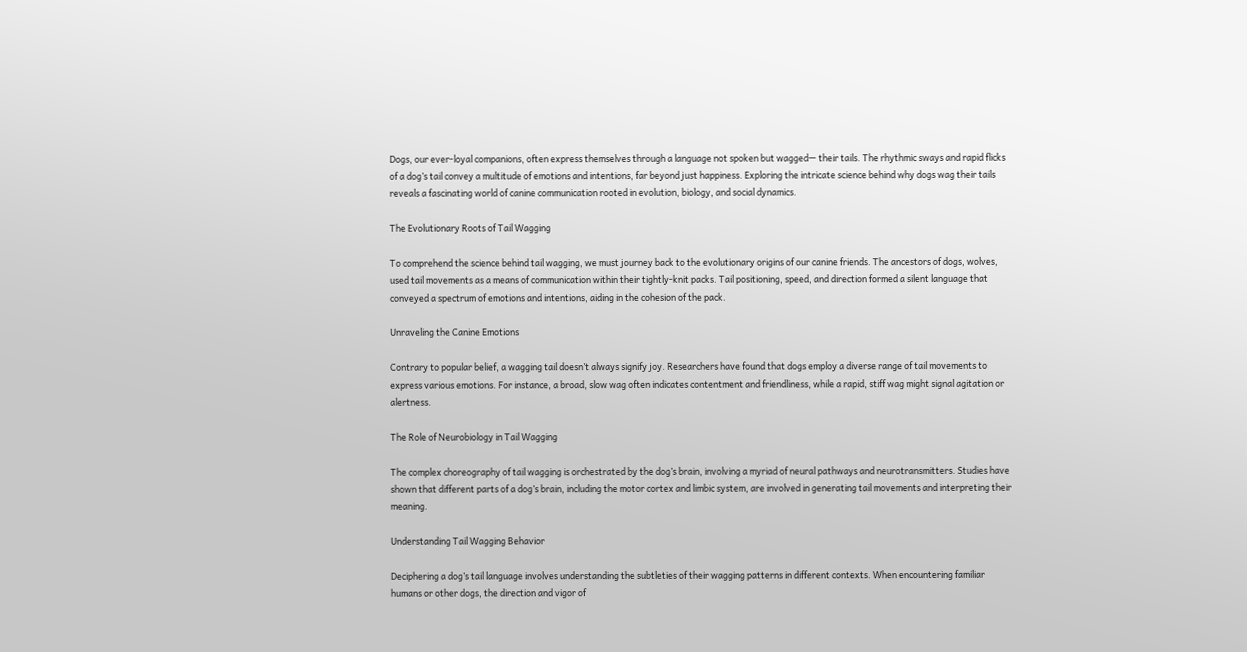Dogs, our ever-loyal companions, often express themselves through a language not spoken but wagged— their tails. The rhythmic sways and rapid flicks of a dog’s tail convey a multitude of emotions and intentions, far beyond just happiness. Exploring the intricate science behind why dogs wag their tails reveals a fascinating world of canine communication rooted in evolution, biology, and social dynamics.

The Evolutionary Roots of Tail Wagging

To comprehend the science behind tail wagging, we must journey back to the evolutionary origins of our canine friends. The ancestors of dogs, wolves, used tail movements as a means of communication within their tightly-knit packs. Tail positioning, speed, and direction formed a silent language that conveyed a spectrum of emotions and intentions, aiding in the cohesion of the pack.

Unraveling the Canine Emotions

Contrary to popular belief, a wagging tail doesn’t always signify joy. Researchers have found that dogs employ a diverse range of tail movements to express various emotions. For instance, a broad, slow wag often indicates contentment and friendliness, while a rapid, stiff wag might signal agitation or alertness.

The Role of Neurobiology in Tail Wagging

The complex choreography of tail wagging is orchestrated by the dog’s brain, involving a myriad of neural pathways and neurotransmitters. Studies have shown that different parts of a dog’s brain, including the motor cortex and limbic system, are involved in generating tail movements and interpreting their meaning.

Understanding Tail Wagging Behavior

Deciphering a dog’s tail language involves understanding the subtleties of their wagging patterns in different contexts. When encountering familiar humans or other dogs, the direction and vigor of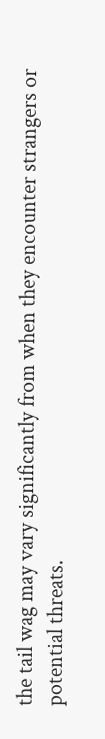the tail wag may vary significantly from when they encounter strangers or potential threats.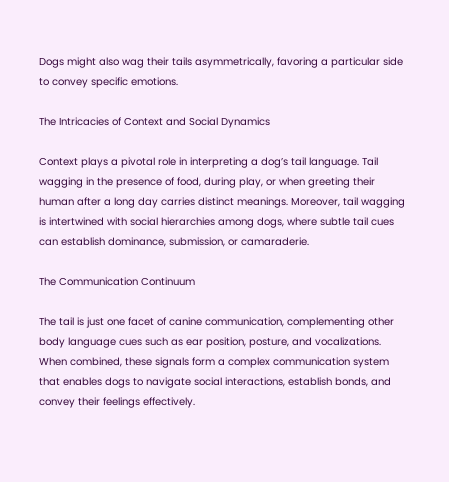Dogs might also wag their tails asymmetrically, favoring a particular side to convey specific emotions.

The Intricacies of Context and Social Dynamics

Context plays a pivotal role in interpreting a dog’s tail language. Tail wagging in the presence of food, during play, or when greeting their human after a long day carries distinct meanings. Moreover, tail wagging is intertwined with social hierarchies among dogs, where subtle tail cues can establish dominance, submission, or camaraderie.

The Communication Continuum

The tail is just one facet of canine communication, complementing other body language cues such as ear position, posture, and vocalizations. When combined, these signals form a complex communication system that enables dogs to navigate social interactions, establish bonds, and convey their feelings effectively.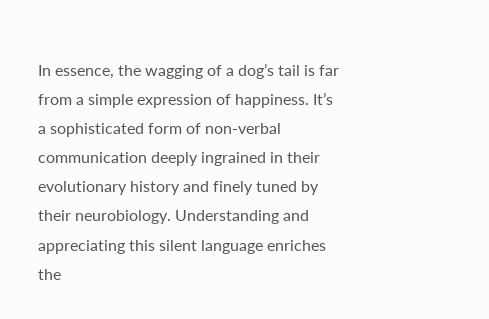In essence, the wagging of a dog’s tail is far from a simple expression of happiness. It’s a sophisticated form of non-verbal communication deeply ingrained in their evolutionary history and finely tuned by their neurobiology. Understanding and appreciating this silent language enriches the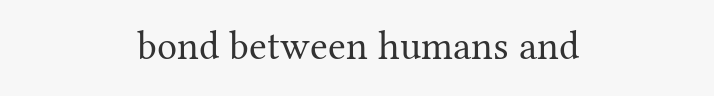bond between humans and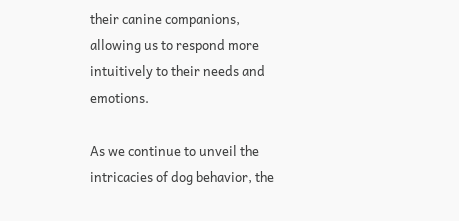their canine companions, allowing us to respond more intuitively to their needs and emotions.

As we continue to unveil the intricacies of dog behavior, the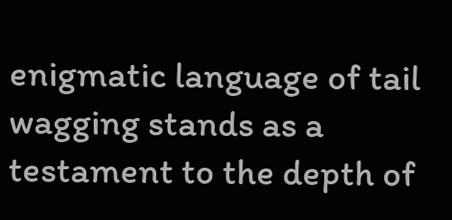enigmatic language of tail wagging stands as a testament to the depth of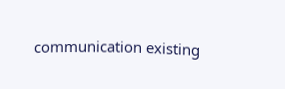communication existing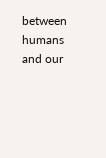between humans and our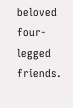beloved four-legged friends.